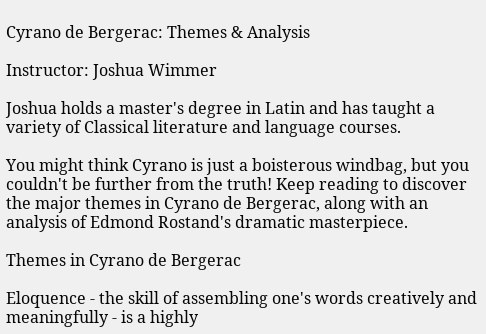Cyrano de Bergerac: Themes & Analysis

Instructor: Joshua Wimmer

Joshua holds a master's degree in Latin and has taught a variety of Classical literature and language courses.

You might think Cyrano is just a boisterous windbag, but you couldn't be further from the truth! Keep reading to discover the major themes in Cyrano de Bergerac, along with an analysis of Edmond Rostand's dramatic masterpiece.

Themes in Cyrano de Bergerac

Eloquence - the skill of assembling one's words creatively and meaningfully - is a highly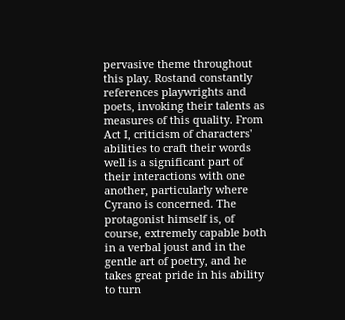pervasive theme throughout this play. Rostand constantly references playwrights and poets, invoking their talents as measures of this quality. From Act I, criticism of characters' abilities to craft their words well is a significant part of their interactions with one another, particularly where Cyrano is concerned. The protagonist himself is, of course, extremely capable both in a verbal joust and in the gentle art of poetry, and he takes great pride in his ability to turn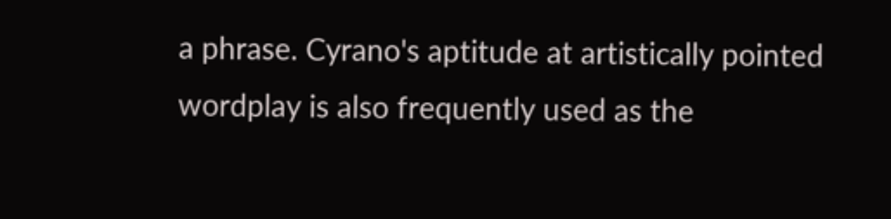a phrase. Cyrano's aptitude at artistically pointed wordplay is also frequently used as the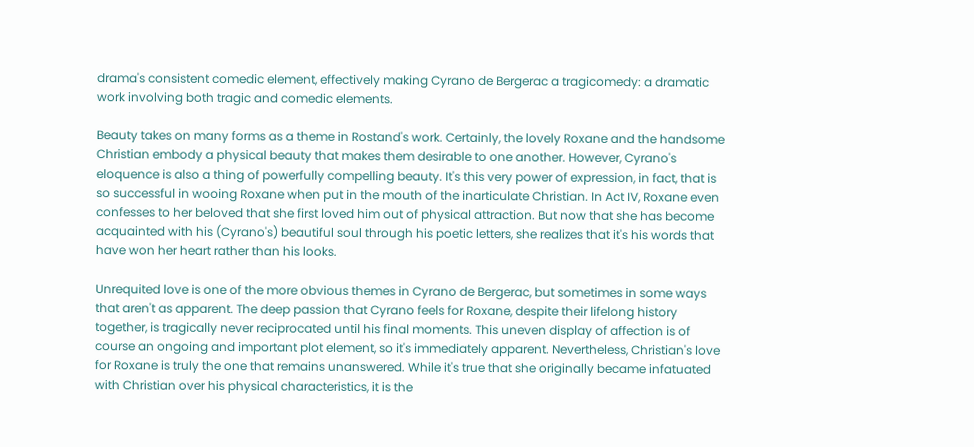drama's consistent comedic element, effectively making Cyrano de Bergerac a tragicomedy: a dramatic work involving both tragic and comedic elements.

Beauty takes on many forms as a theme in Rostand's work. Certainly, the lovely Roxane and the handsome Christian embody a physical beauty that makes them desirable to one another. However, Cyrano's eloquence is also a thing of powerfully compelling beauty. It's this very power of expression, in fact, that is so successful in wooing Roxane when put in the mouth of the inarticulate Christian. In Act IV, Roxane even confesses to her beloved that she first loved him out of physical attraction. But now that she has become acquainted with his (Cyrano's) beautiful soul through his poetic letters, she realizes that it's his words that have won her heart rather than his looks.

Unrequited love is one of the more obvious themes in Cyrano de Bergerac, but sometimes in some ways that aren't as apparent. The deep passion that Cyrano feels for Roxane, despite their lifelong history together, is tragically never reciprocated until his final moments. This uneven display of affection is of course an ongoing and important plot element, so it's immediately apparent. Nevertheless, Christian's love for Roxane is truly the one that remains unanswered. While it's true that she originally became infatuated with Christian over his physical characteristics, it is the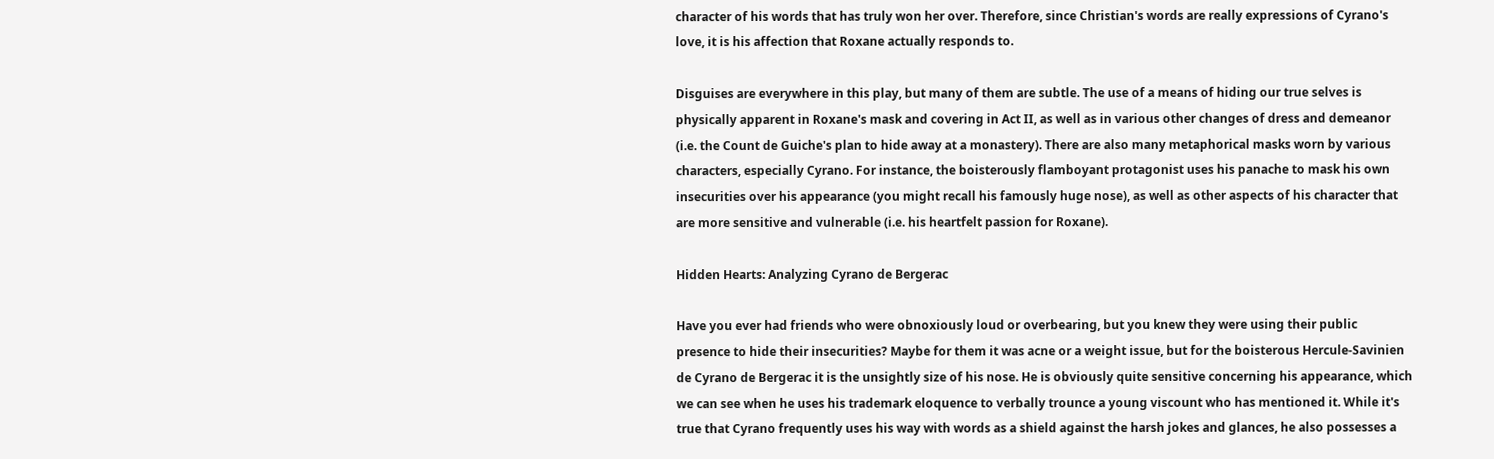character of his words that has truly won her over. Therefore, since Christian's words are really expressions of Cyrano's love, it is his affection that Roxane actually responds to.

Disguises are everywhere in this play, but many of them are subtle. The use of a means of hiding our true selves is physically apparent in Roxane's mask and covering in Act II, as well as in various other changes of dress and demeanor (i.e. the Count de Guiche's plan to hide away at a monastery). There are also many metaphorical masks worn by various characters, especially Cyrano. For instance, the boisterously flamboyant protagonist uses his panache to mask his own insecurities over his appearance (you might recall his famously huge nose), as well as other aspects of his character that are more sensitive and vulnerable (i.e. his heartfelt passion for Roxane).

Hidden Hearts: Analyzing Cyrano de Bergerac

Have you ever had friends who were obnoxiously loud or overbearing, but you knew they were using their public presence to hide their insecurities? Maybe for them it was acne or a weight issue, but for the boisterous Hercule-Savinien de Cyrano de Bergerac it is the unsightly size of his nose. He is obviously quite sensitive concerning his appearance, which we can see when he uses his trademark eloquence to verbally trounce a young viscount who has mentioned it. While it's true that Cyrano frequently uses his way with words as a shield against the harsh jokes and glances, he also possesses a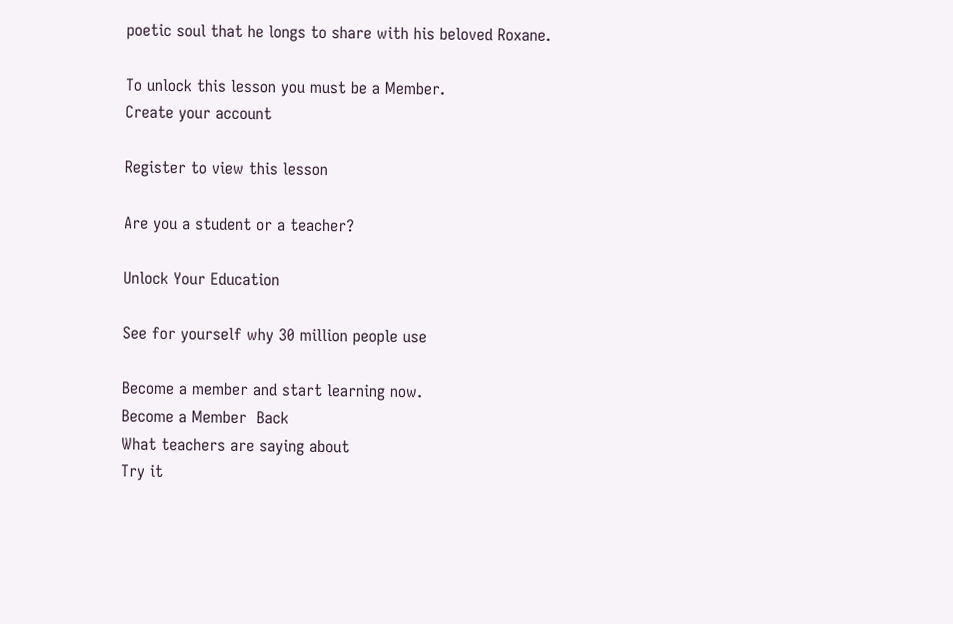poetic soul that he longs to share with his beloved Roxane.

To unlock this lesson you must be a Member.
Create your account

Register to view this lesson

Are you a student or a teacher?

Unlock Your Education

See for yourself why 30 million people use

Become a member and start learning now.
Become a Member  Back
What teachers are saying about
Try it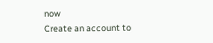now
Create an account to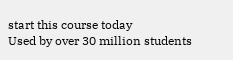start this course today
Used by over 30 million students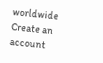worldwide
Create an account